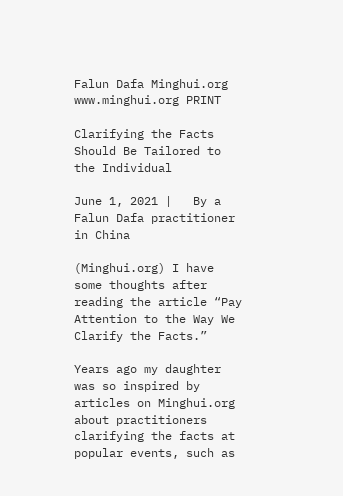Falun Dafa Minghui.org www.minghui.org PRINT

Clarifying the Facts Should Be Tailored to the Individual

June 1, 2021 |   By a Falun Dafa practitioner in China

(Minghui.org) I have some thoughts after reading the article “Pay Attention to the Way We Clarify the Facts.”

Years ago my daughter was so inspired by articles on Minghui.org about practitioners clarifying the facts at popular events, such as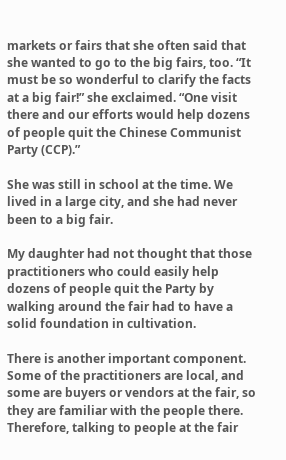markets or fairs that she often said that she wanted to go to the big fairs, too. “It must be so wonderful to clarify the facts at a big fair!” she exclaimed. “One visit there and our efforts would help dozens of people quit the Chinese Communist Party (CCP).”

She was still in school at the time. We lived in a large city, and she had never been to a big fair.

My daughter had not thought that those practitioners who could easily help dozens of people quit the Party by walking around the fair had to have a solid foundation in cultivation.

There is another important component. Some of the practitioners are local, and some are buyers or vendors at the fair, so they are familiar with the people there. Therefore, talking to people at the fair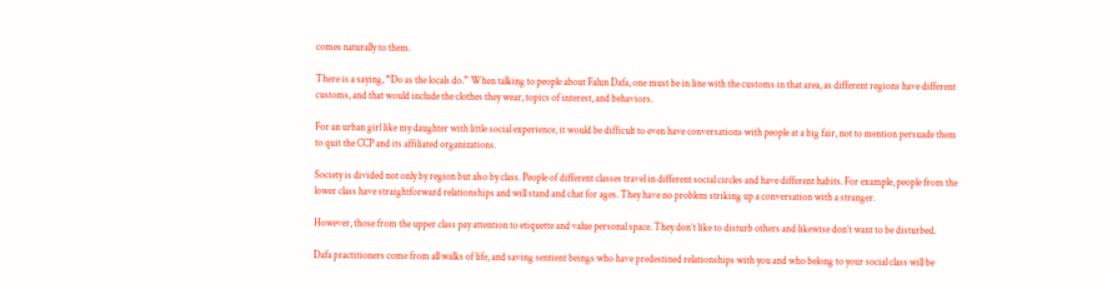comes naturally to them.

There is a saying, “Do as the locals do.” When talking to people about Falun Dafa, one must be in line with the customs in that area, as different regions have different customs, and that would include the clothes they wear, topics of interest, and behaviors.

For an urban girl like my daughter with little social experience, it would be difficult to even have conversations with people at a big fair, not to mention persuade them to quit the CCP and its affiliated organizations.

Society is divided not only by region but also by class. People of different classes travel in different social circles and have different habits. For example, people from the lower class have straightforward relationships and will stand and chat for ages. They have no problem striking up a conversation with a stranger.

However, those from the upper class pay attention to etiquette and value personal space. They don’t like to disturb others and likewise don’t want to be disturbed.

Dafa practitioners come from all walks of life, and saving sentient beings who have predestined relationships with you and who belong to your social class will be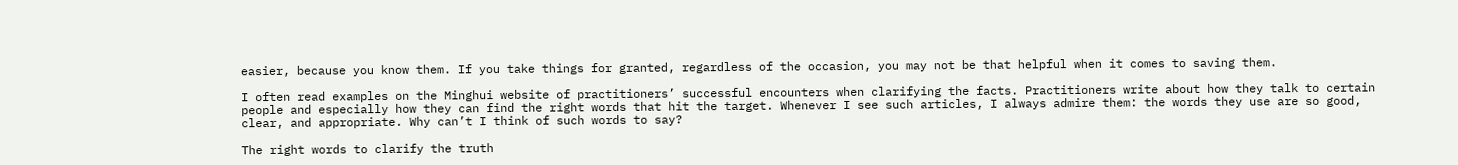easier, because you know them. If you take things for granted, regardless of the occasion, you may not be that helpful when it comes to saving them.

I often read examples on the Minghui website of practitioners’ successful encounters when clarifying the facts. Practitioners write about how they talk to certain people and especially how they can find the right words that hit the target. Whenever I see such articles, I always admire them: the words they use are so good, clear, and appropriate. Why can’t I think of such words to say?

The right words to clarify the truth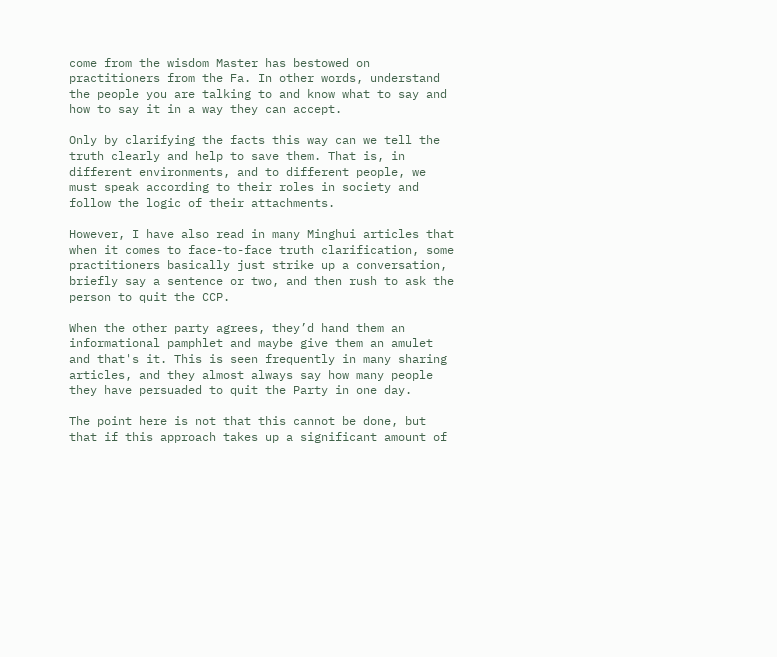come from the wisdom Master has bestowed on practitioners from the Fa. In other words, understand the people you are talking to and know what to say and how to say it in a way they can accept.

Only by clarifying the facts this way can we tell the truth clearly and help to save them. That is, in different environments, and to different people, we must speak according to their roles in society and follow the logic of their attachments.

However, I have also read in many Minghui articles that when it comes to face-to-face truth clarification, some practitioners basically just strike up a conversation, briefly say a sentence or two, and then rush to ask the person to quit the CCP.

When the other party agrees, they’d hand them an informational pamphlet and maybe give them an amulet and that's it. This is seen frequently in many sharing articles, and they almost always say how many people they have persuaded to quit the Party in one day.

The point here is not that this cannot be done, but that if this approach takes up a significant amount of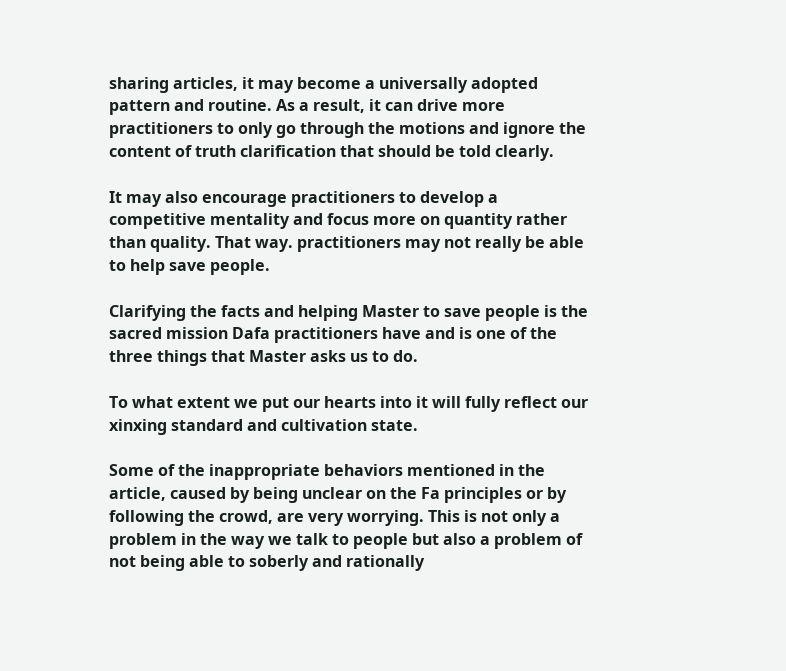sharing articles, it may become a universally adopted pattern and routine. As a result, it can drive more practitioners to only go through the motions and ignore the content of truth clarification that should be told clearly.

It may also encourage practitioners to develop a competitive mentality and focus more on quantity rather than quality. That way. practitioners may not really be able to help save people.

Clarifying the facts and helping Master to save people is the sacred mission Dafa practitioners have and is one of the three things that Master asks us to do.

To what extent we put our hearts into it will fully reflect our xinxing standard and cultivation state.

Some of the inappropriate behaviors mentioned in the article, caused by being unclear on the Fa principles or by following the crowd, are very worrying. This is not only a problem in the way we talk to people but also a problem of not being able to soberly and rationally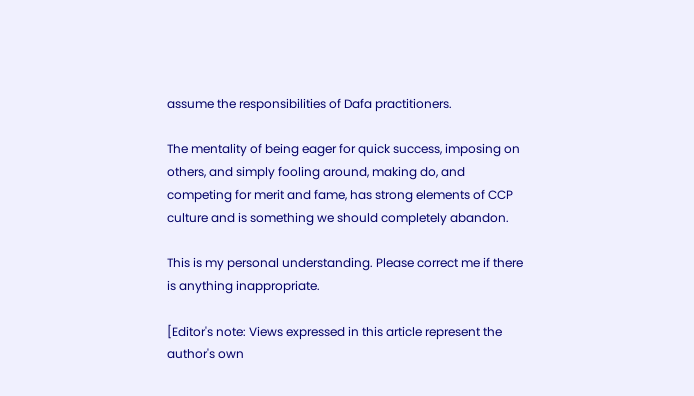assume the responsibilities of Dafa practitioners.

The mentality of being eager for quick success, imposing on others, and simply fooling around, making do, and competing for merit and fame, has strong elements of CCP culture and is something we should completely abandon.

This is my personal understanding. Please correct me if there is anything inappropriate.

[Editor's note: Views expressed in this article represent the author's own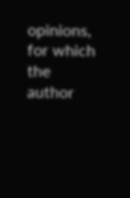opinions, for which the author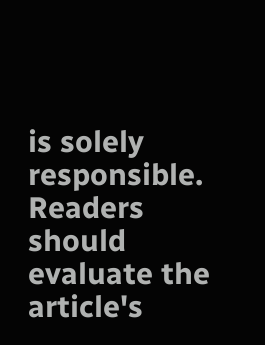is solely responsible. Readers should evaluate the article's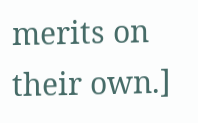merits on their own.]